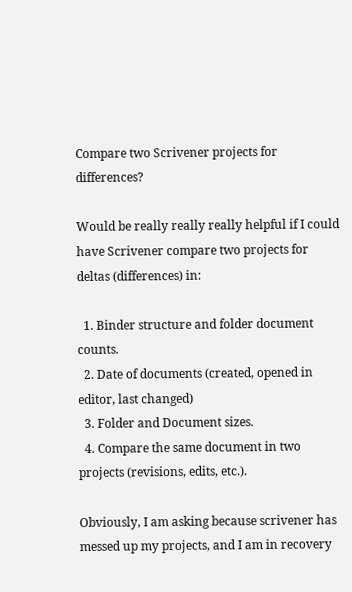Compare two Scrivener projects for differences?

Would be really really really helpful if I could have Scrivener compare two projects for deltas (differences) in:

  1. Binder structure and folder document counts.
  2. Date of documents (created, opened in editor, last changed)
  3. Folder and Document sizes.
  4. Compare the same document in two projects (revisions, edits, etc.).

Obviously, I am asking because scrivener has messed up my projects, and I am in recovery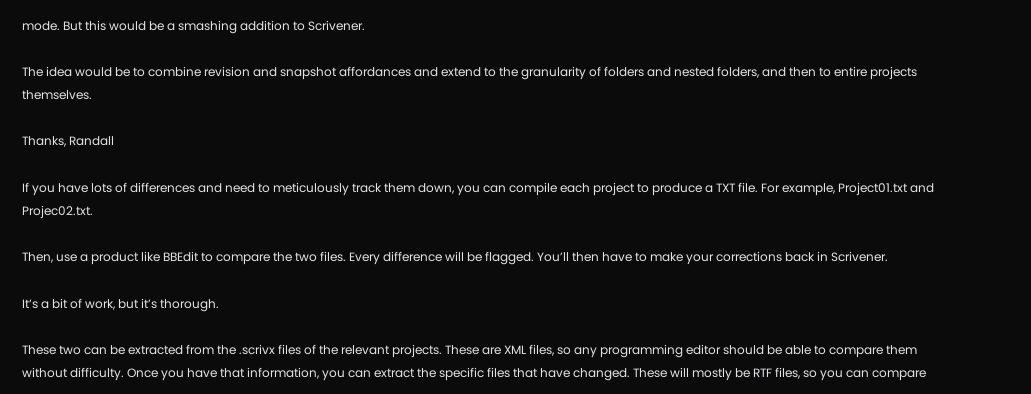mode. But this would be a smashing addition to Scrivener.

The idea would be to combine revision and snapshot affordances and extend to the granularity of folders and nested folders, and then to entire projects themselves.

Thanks, Randall

If you have lots of differences and need to meticulously track them down, you can compile each project to produce a TXT file. For example, Project01.txt and Projec02.txt.

Then, use a product like BBEdit to compare the two files. Every difference will be flagged. You’ll then have to make your corrections back in Scrivener.

It’s a bit of work, but it’s thorough.

These two can be extracted from the .scrivx files of the relevant projects. These are XML files, so any programming editor should be able to compare them without difficulty. Once you have that information, you can extract the specific files that have changed. These will mostly be RTF files, so you can compare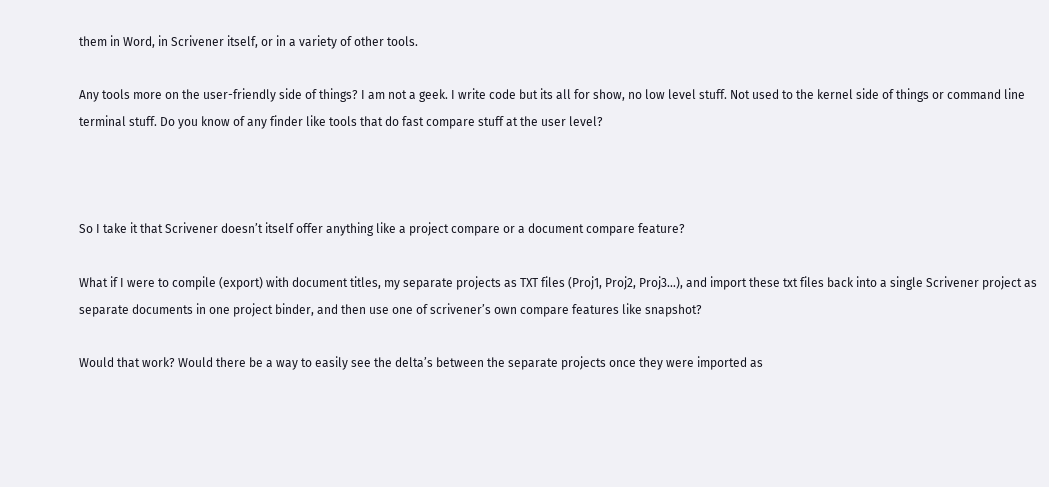them in Word, in Scrivener itself, or in a variety of other tools.

Any tools more on the user-friendly side of things? I am not a geek. I write code but its all for show, no low level stuff. Not used to the kernel side of things or command line terminal stuff. Do you know of any finder like tools that do fast compare stuff at the user level?



So I take it that Scrivener doesn’t itself offer anything like a project compare or a document compare feature?

What if I were to compile (export) with document titles, my separate projects as TXT files (Proj1, Proj2, Proj3…), and import these txt files back into a single Scrivener project as separate documents in one project binder, and then use one of scrivener’s own compare features like snapshot?

Would that work? Would there be a way to easily see the delta’s between the separate projects once they were imported as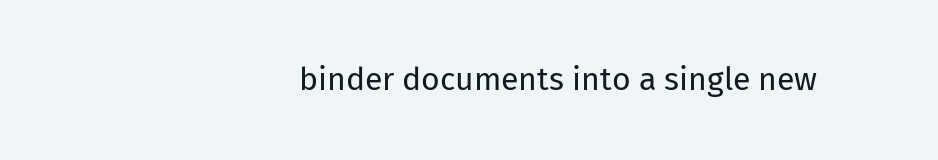binder documents into a single new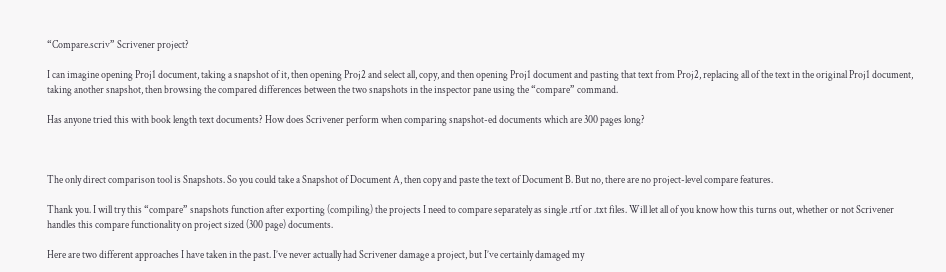“Compare.scriv” Scrivener project?

I can imagine opening Proj1 document, taking a snapshot of it, then opening Proj2 and select all, copy, and then opening Proj1 document and pasting that text from Proj2, replacing all of the text in the original Proj1 document, taking another snapshot, then browsing the compared differences between the two snapshots in the inspector pane using the “compare” command.

Has anyone tried this with book length text documents? How does Scrivener perform when comparing snapshot-ed documents which are 300 pages long?



The only direct comparison tool is Snapshots. So you could take a Snapshot of Document A, then copy and paste the text of Document B. But no, there are no project-level compare features.

Thank you. I will try this “compare” snapshots function after exporting (compiling) the projects I need to compare separately as single .rtf or .txt files. Will let all of you know how this turns out, whether or not Scrivener handles this compare functionality on project sized (300 page) documents.

Here are two different approaches I have taken in the past. I’ve never actually had Scrivener damage a project, but I’ve certainly damaged my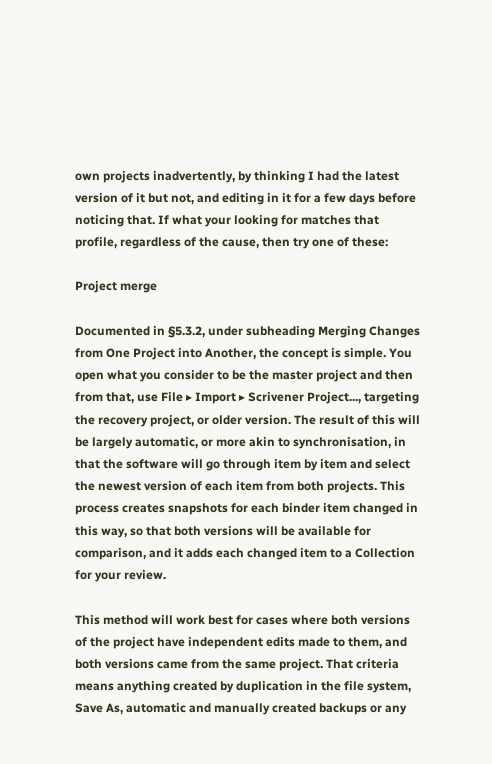own projects inadvertently, by thinking I had the latest version of it but not, and editing in it for a few days before noticing that. If what your looking for matches that profile, regardless of the cause, then try one of these:

Project merge

Documented in §5.3.2, under subheading Merging Changes from One Project into Another, the concept is simple. You open what you consider to be the master project and then from that, use File ▸ Import ▸ Scrivener Project..., targeting the recovery project, or older version. The result of this will be largely automatic, or more akin to synchronisation, in that the software will go through item by item and select the newest version of each item from both projects. This process creates snapshots for each binder item changed in this way, so that both versions will be available for comparison, and it adds each changed item to a Collection for your review.

This method will work best for cases where both versions of the project have independent edits made to them, and both versions came from the same project. That criteria means anything created by duplication in the file system, Save As, automatic and manually created backups or any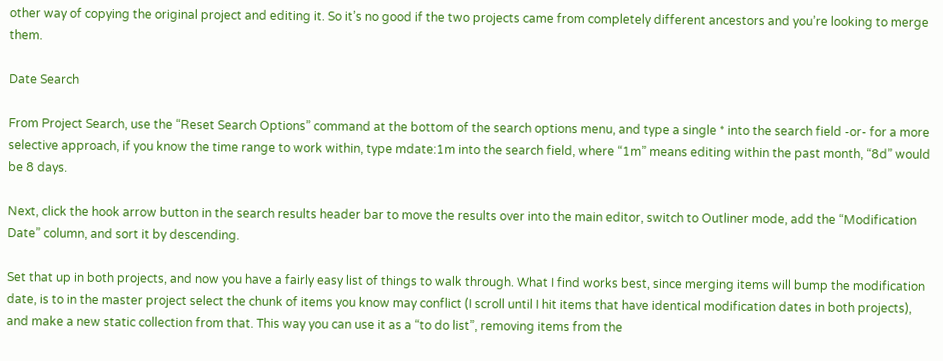other way of copying the original project and editing it. So it’s no good if the two projects came from completely different ancestors and you’re looking to merge them.

Date Search

From Project Search, use the “Reset Search Options” command at the bottom of the search options menu, and type a single * into the search field -or- for a more selective approach, if you know the time range to work within, type mdate:1m into the search field, where “1m” means editing within the past month, “8d” would be 8 days.

Next, click the hook arrow button in the search results header bar to move the results over into the main editor, switch to Outliner mode, add the “Modification Date” column, and sort it by descending.

Set that up in both projects, and now you have a fairly easy list of things to walk through. What I find works best, since merging items will bump the modification date, is to in the master project select the chunk of items you know may conflict (I scroll until I hit items that have identical modification dates in both projects), and make a new static collection from that. This way you can use it as a “to do list”, removing items from the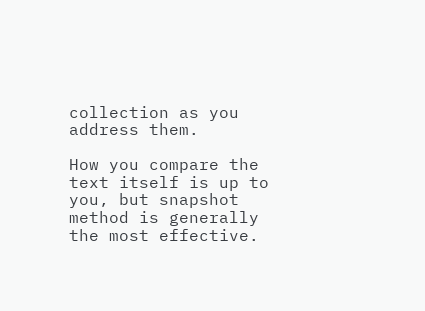collection as you address them.

How you compare the text itself is up to you, but snapshot method is generally the most effective.